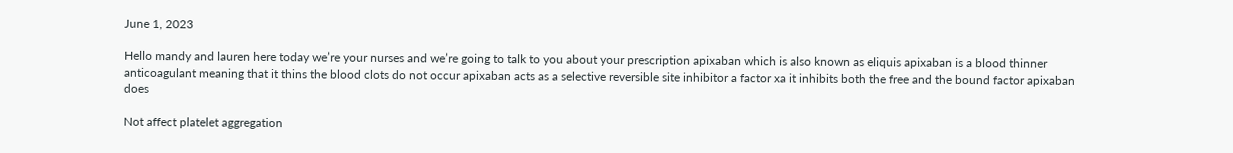June 1, 2023

Hello mandy and lauren here today we’re your nurses and we’re going to talk to you about your prescription apixaban which is also known as eliquis apixaban is a blood thinner anticoagulant meaning that it thins the blood clots do not occur apixaban acts as a selective reversible site inhibitor a factor xa it inhibits both the free and the bound factor apixaban does

Not affect platelet aggregation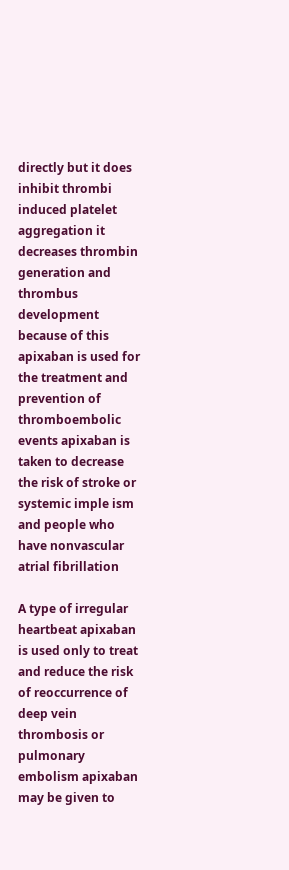directly but it does inhibit thrombi induced platelet aggregation it decreases thrombin generation and thrombus development because of this apixaban is used for the treatment and prevention of thromboembolic events apixaban is taken to decrease the risk of stroke or systemic imple ism and people who have nonvascular atrial fibrillation

A type of irregular heartbeat apixaban is used only to treat and reduce the risk of reoccurrence of deep vein thrombosis or pulmonary embolism apixaban may be given to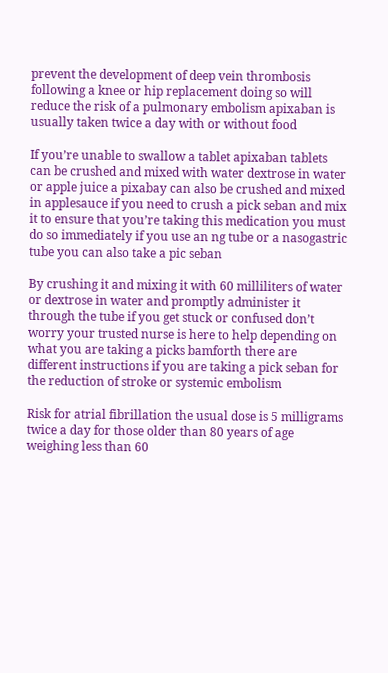prevent the development of deep vein thrombosis following a knee or hip replacement doing so will reduce the risk of a pulmonary embolism apixaban is usually taken twice a day with or without food

If you’re unable to swallow a tablet apixaban tablets can be crushed and mixed with water dextrose in water or apple juice a pixabay can also be crushed and mixed in applesauce if you need to crush a pick seban and mix it to ensure that you’re taking this medication you must do so immediately if you use an ng tube or a nasogastric tube you can also take a pic seban

By crushing it and mixing it with 60 milliliters of water or dextrose in water and promptly administer it through the tube if you get stuck or confused don’t worry your trusted nurse is here to help depending on what you are taking a picks bamforth there are different instructions if you are taking a pick seban for the reduction of stroke or systemic embolism

Risk for atrial fibrillation the usual dose is 5 milligrams twice a day for those older than 80 years of age weighing less than 60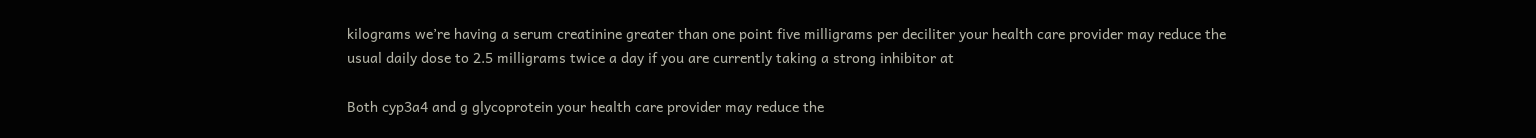kilograms we’re having a serum creatinine greater than one point five milligrams per deciliter your health care provider may reduce the usual daily dose to 2.5 milligrams twice a day if you are currently taking a strong inhibitor at

Both cyp3a4 and g glycoprotein your health care provider may reduce the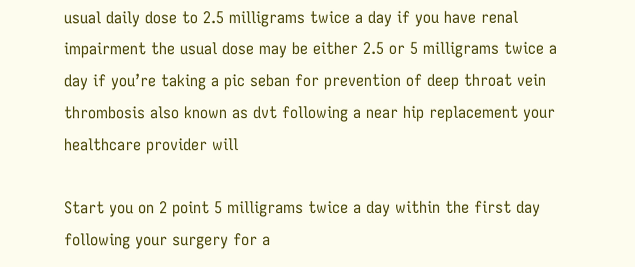usual daily dose to 2.5 milligrams twice a day if you have renal impairment the usual dose may be either 2.5 or 5 milligrams twice a day if you’re taking a pic seban for prevention of deep throat vein thrombosis also known as dvt following a near hip replacement your healthcare provider will

Start you on 2 point 5 milligrams twice a day within the first day following your surgery for a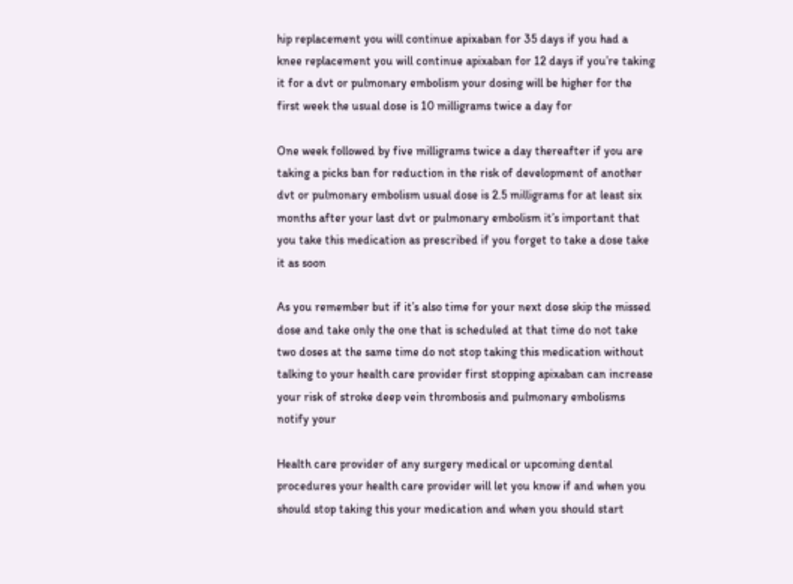hip replacement you will continue apixaban for 35 days if you had a knee replacement you will continue apixaban for 12 days if you’re taking it for a dvt or pulmonary embolism your dosing will be higher for the first week the usual dose is 10 milligrams twice a day for

One week followed by five milligrams twice a day thereafter if you are taking a picks ban for reduction in the risk of development of another dvt or pulmonary embolism usual dose is 2.5 milligrams for at least six months after your last dvt or pulmonary embolism it’s important that you take this medication as prescribed if you forget to take a dose take it as soon

As you remember but if it’s also time for your next dose skip the missed dose and take only the one that is scheduled at that time do not take two doses at the same time do not stop taking this medication without talking to your health care provider first stopping apixaban can increase your risk of stroke deep vein thrombosis and pulmonary embolisms notify your

Health care provider of any surgery medical or upcoming dental procedures your health care provider will let you know if and when you should stop taking this your medication and when you should start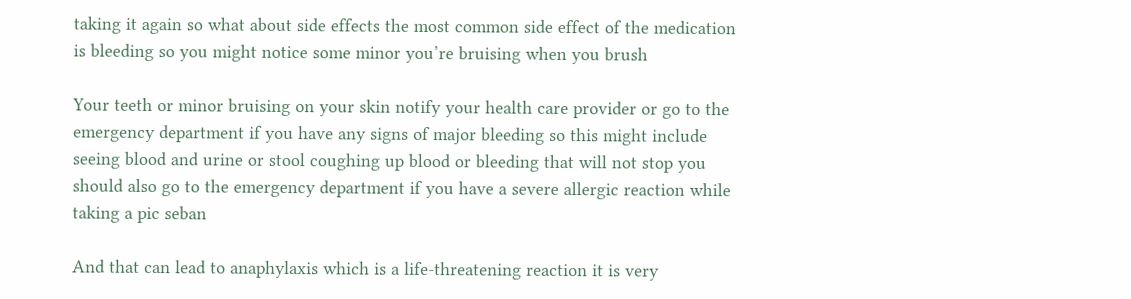taking it again so what about side effects the most common side effect of the medication is bleeding so you might notice some minor you’re bruising when you brush

Your teeth or minor bruising on your skin notify your health care provider or go to the emergency department if you have any signs of major bleeding so this might include seeing blood and urine or stool coughing up blood or bleeding that will not stop you should also go to the emergency department if you have a severe allergic reaction while taking a pic seban

And that can lead to anaphylaxis which is a life-threatening reaction it is very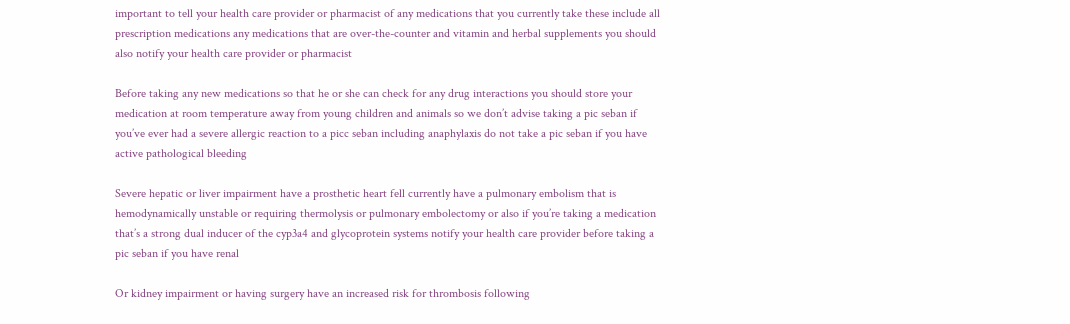important to tell your health care provider or pharmacist of any medications that you currently take these include all prescription medications any medications that are over-the-counter and vitamin and herbal supplements you should also notify your health care provider or pharmacist

Before taking any new medications so that he or she can check for any drug interactions you should store your medication at room temperature away from young children and animals so we don’t advise taking a pic seban if you’ve ever had a severe allergic reaction to a picc seban including anaphylaxis do not take a pic seban if you have active pathological bleeding

Severe hepatic or liver impairment have a prosthetic heart fell currently have a pulmonary embolism that is hemodynamically unstable or requiring thermolysis or pulmonary embolectomy or also if you’re taking a medication that’s a strong dual inducer of the cyp3a4 and glycoprotein systems notify your health care provider before taking a pic seban if you have renal

Or kidney impairment or having surgery have an increased risk for thrombosis following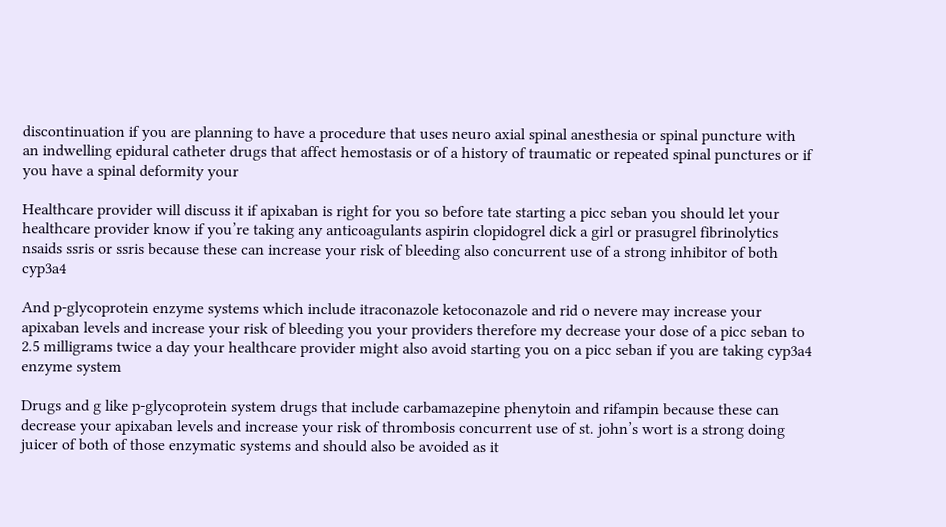discontinuation if you are planning to have a procedure that uses neuro axial spinal anesthesia or spinal puncture with an indwelling epidural catheter drugs that affect hemostasis or of a history of traumatic or repeated spinal punctures or if you have a spinal deformity your

Healthcare provider will discuss it if apixaban is right for you so before tate starting a picc seban you should let your healthcare provider know if you’re taking any anticoagulants aspirin clopidogrel dick a girl or prasugrel fibrinolytics nsaids ssris or ssris because these can increase your risk of bleeding also concurrent use of a strong inhibitor of both cyp3a4

And p-glycoprotein enzyme systems which include itraconazole ketoconazole and rid o nevere may increase your apixaban levels and increase your risk of bleeding you your providers therefore my decrease your dose of a picc seban to 2.5 milligrams twice a day your healthcare provider might also avoid starting you on a picc seban if you are taking cyp3a4 enzyme system

Drugs and g like p-glycoprotein system drugs that include carbamazepine phenytoin and rifampin because these can decrease your apixaban levels and increase your risk of thrombosis concurrent use of st. john’s wort is a strong doing juicer of both of those enzymatic systems and should also be avoided as it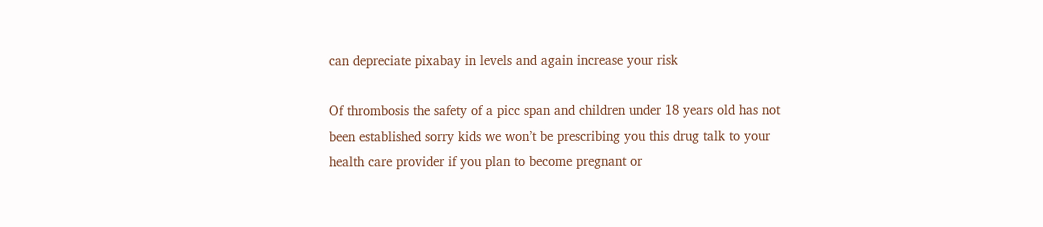can depreciate pixabay in levels and again increase your risk

Of thrombosis the safety of a picc span and children under 18 years old has not been established sorry kids we won’t be prescribing you this drug talk to your health care provider if you plan to become pregnant or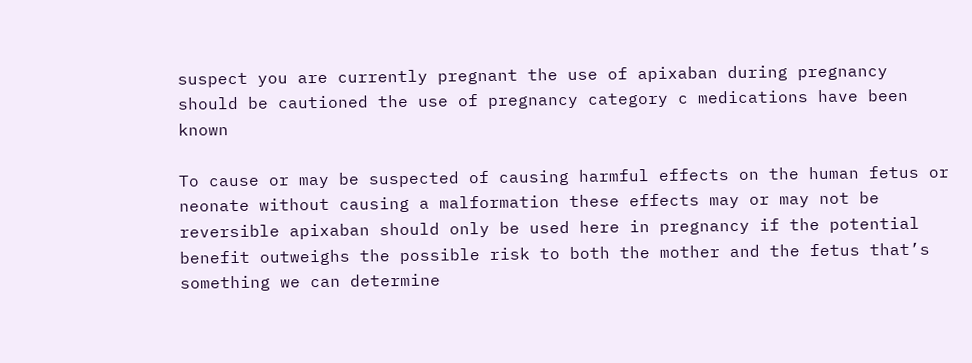suspect you are currently pregnant the use of apixaban during pregnancy should be cautioned the use of pregnancy category c medications have been known

To cause or may be suspected of causing harmful effects on the human fetus or neonate without causing a malformation these effects may or may not be reversible apixaban should only be used here in pregnancy if the potential benefit outweighs the possible risk to both the mother and the fetus that’s something we can determine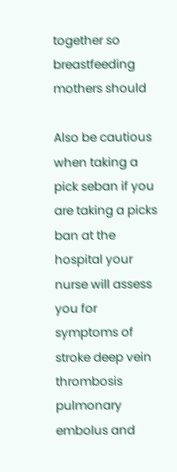together so breastfeeding mothers should

Also be cautious when taking a pick seban if you are taking a picks ban at the hospital your nurse will assess you for symptoms of stroke deep vein thrombosis pulmonary embolus and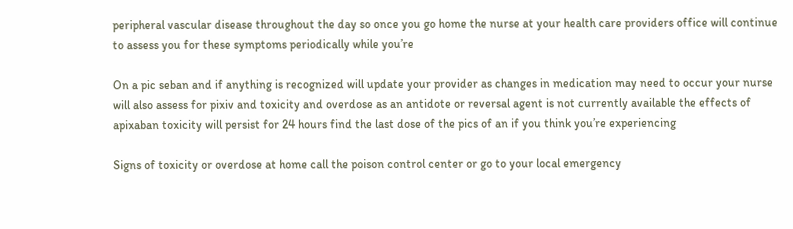peripheral vascular disease throughout the day so once you go home the nurse at your health care providers office will continue to assess you for these symptoms periodically while you’re

On a pic seban and if anything is recognized will update your provider as changes in medication may need to occur your nurse will also assess for pixiv and toxicity and overdose as an antidote or reversal agent is not currently available the effects of apixaban toxicity will persist for 24 hours find the last dose of the pics of an if you think you’re experiencing

Signs of toxicity or overdose at home call the poison control center or go to your local emergency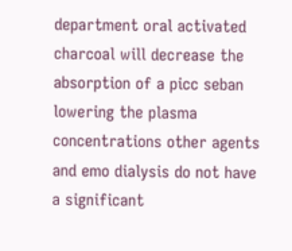department oral activated charcoal will decrease the absorption of a picc seban lowering the plasma concentrations other agents and emo dialysis do not have a significant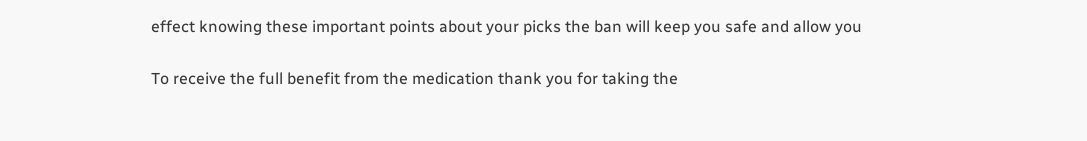effect knowing these important points about your picks the ban will keep you safe and allow you

To receive the full benefit from the medication thank you for taking the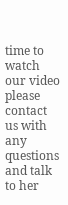time to watch our video please contact us with any questions and talk to her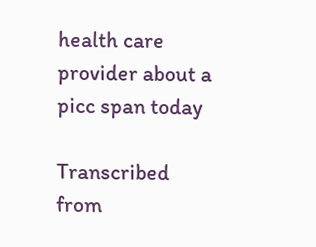health care provider about a picc span today

Transcribed from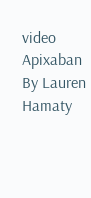video
Apixaban By Lauren Hamaty